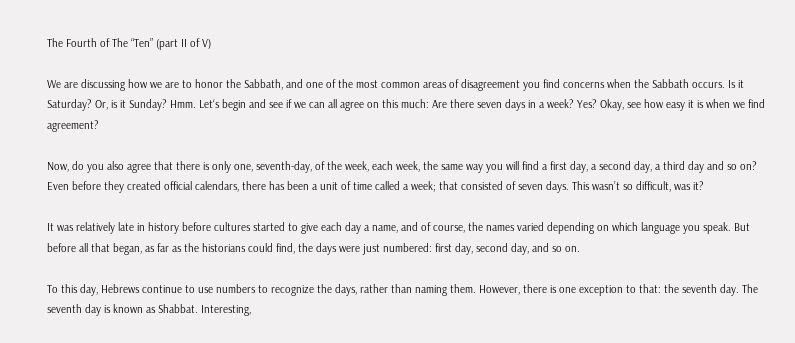The Fourth of The “Ten” (part II of V)

We are discussing how we are to honor the Sabbath, and one of the most common areas of disagreement you find concerns when the Sabbath occurs. Is it Saturday? Or, is it Sunday? Hmm. Let‘s begin and see if we can all agree on this much: Are there seven days in a week? Yes? Okay, see how easy it is when we find agreement?

Now, do you also agree that there is only one, seventh-day, of the week, each week, the same way you will find a first day, a second day, a third day and so on? Even before they created official calendars, there has been a unit of time called a week; that consisted of seven days. This wasn’t so difficult, was it?

It was relatively late in history before cultures started to give each day a name, and of course, the names varied depending on which language you speak. But before all that began, as far as the historians could find, the days were just numbered: first day, second day, and so on.

To this day, Hebrews continue to use numbers to recognize the days, rather than naming them. However, there is one exception to that: the seventh day. The seventh day is known as Shabbat. Interesting,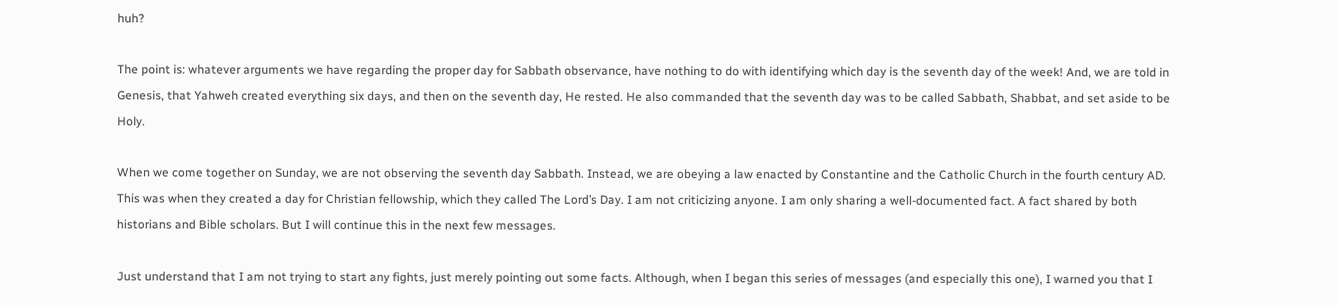huh?

The point is: whatever arguments we have regarding the proper day for Sabbath observance, have nothing to do with identifying which day is the seventh day of the week! And, we are told in Genesis, that Yahweh created everything six days, and then on the seventh day, He rested. He also commanded that the seventh day was to be called Sabbath, Shabbat, and set aside to be Holy.

When we come together on Sunday, we are not observing the seventh day Sabbath. Instead, we are obeying a law enacted by Constantine and the Catholic Church in the fourth century AD. This was when they created a day for Christian fellowship, which they called The Lord’s Day. I am not criticizing anyone. I am only sharing a well-documented fact. A fact shared by both historians and Bible scholars. But I will continue this in the next few messages.

Just understand that I am not trying to start any fights, just merely pointing out some facts. Although, when I began this series of messages (and especially this one), I warned you that I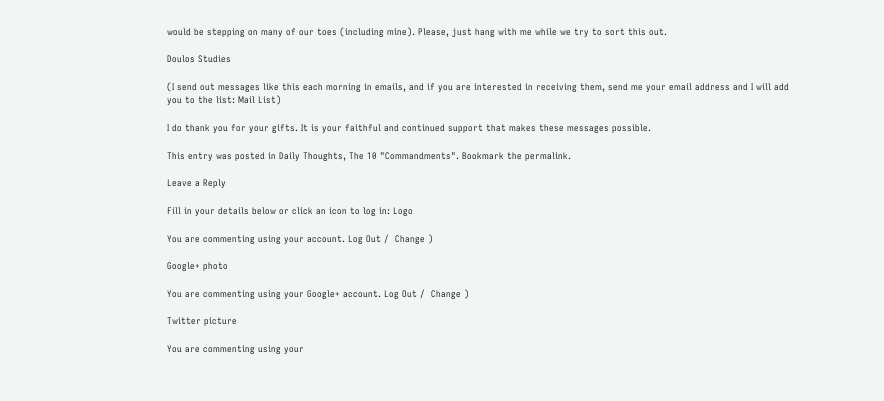would be stepping on many of our toes (including mine). Please, just hang with me while we try to sort this out.

Doulos Studies

(I send out messages like this each morning in emails, and if you are interested in receiving them, send me your email address and I will add you to the list: Mail List)

I do thank you for your gifts. It is your faithful and continued support that makes these messages possible.

This entry was posted in Daily Thoughts, The 10 "Commandments". Bookmark the permalink.

Leave a Reply

Fill in your details below or click an icon to log in: Logo

You are commenting using your account. Log Out /  Change )

Google+ photo

You are commenting using your Google+ account. Log Out /  Change )

Twitter picture

You are commenting using your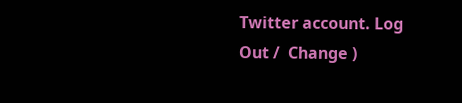Twitter account. Log Out /  Change )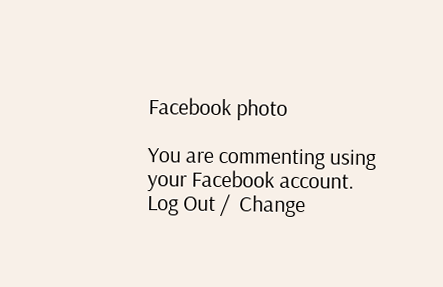Facebook photo

You are commenting using your Facebook account. Log Out /  Change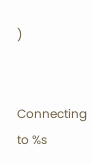)


Connecting to %s